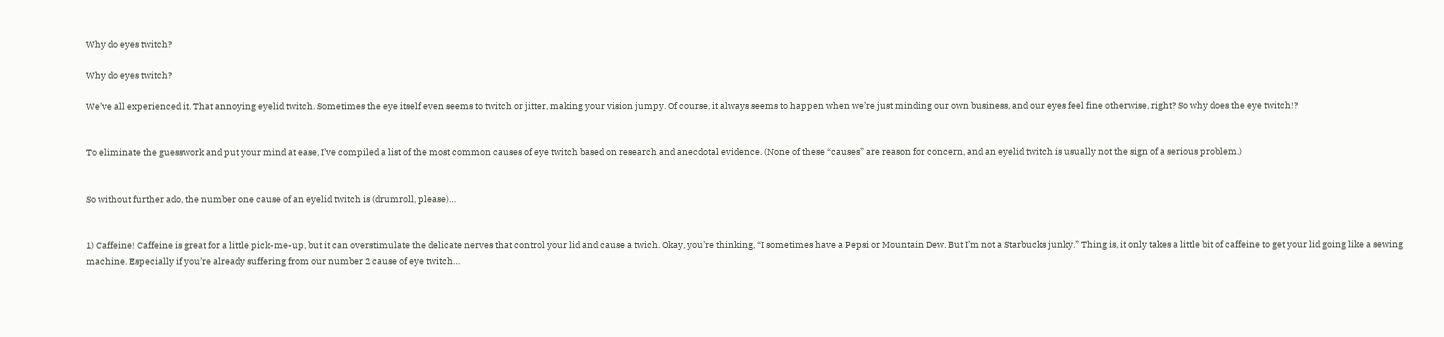Why do eyes twitch?

Why do eyes twitch?

We’ve all experienced it. That annoying eyelid twitch. Sometimes the eye itself even seems to twitch or jitter, making your vision jumpy. Of course, it always seems to happen when we’re just minding our own business, and our eyes feel fine otherwise, right? So why does the eye twitch!?


To eliminate the guesswork and put your mind at ease, I’ve compiled a list of the most common causes of eye twitch based on research and anecdotal evidence. (None of these “causes” are reason for concern, and an eyelid twitch is usually not the sign of a serious problem.)


So without further ado, the number one cause of an eyelid twitch is (drumroll, please)…


1) Caffeine! Caffeine is great for a little pick-me-up, but it can overstimulate the delicate nerves that control your lid and cause a twich. Okay, you’re thinking, “I sometimes have a Pepsi or Mountain Dew. But I’m not a Starbucks junky.” Thing is, it only takes a little bit of caffeine to get your lid going like a sewing machine. Especially if you’re already suffering from our number 2 cause of eye twitch…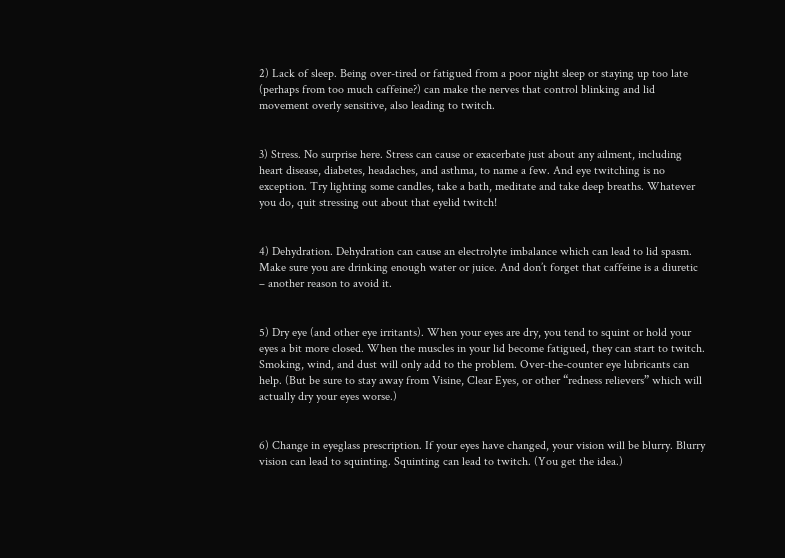2) Lack of sleep. Being over-tired or fatigued from a poor night sleep or staying up too late (perhaps from too much caffeine?) can make the nerves that control blinking and lid movement overly sensitive, also leading to twitch.


3) Stress. No surprise here. Stress can cause or exacerbate just about any ailment, including heart disease, diabetes, headaches, and asthma, to name a few. And eye twitching is no exception. Try lighting some candles, take a bath, meditate and take deep breaths. Whatever you do, quit stressing out about that eyelid twitch!


4) Dehydration. Dehydration can cause an electrolyte imbalance which can lead to lid spasm. Make sure you are drinking enough water or juice. And don’t forget that caffeine is a diuretic – another reason to avoid it.


5) Dry eye (and other eye irritants). When your eyes are dry, you tend to squint or hold your eyes a bit more closed. When the muscles in your lid become fatigued, they can start to twitch. Smoking, wind, and dust will only add to the problem. Over-the-counter eye lubricants can help. (But be sure to stay away from Visine, Clear Eyes, or other “redness relievers” which will actually dry your eyes worse.)


6) Change in eyeglass prescription. If your eyes have changed, your vision will be blurry. Blurry vision can lead to squinting. Squinting can lead to twitch. (You get the idea.)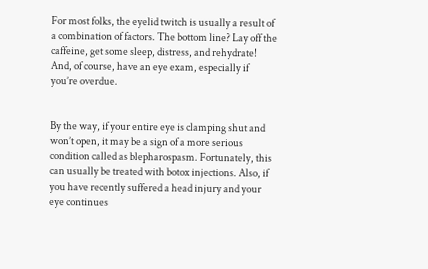For most folks, the eyelid twitch is usually a result of a combination of factors. The bottom line? Lay off the caffeine, get some sleep, distress, and rehydrate! And, of course, have an eye exam, especially if you’re overdue.


By the way, if your entire eye is clamping shut and won’t open, it may be a sign of a more serious condition called as blepharospasm. Fortunately, this can usually be treated with botox injections. Also, if you have recently suffered a head injury and your eye continues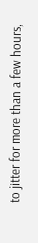to jitter for more than a few hours,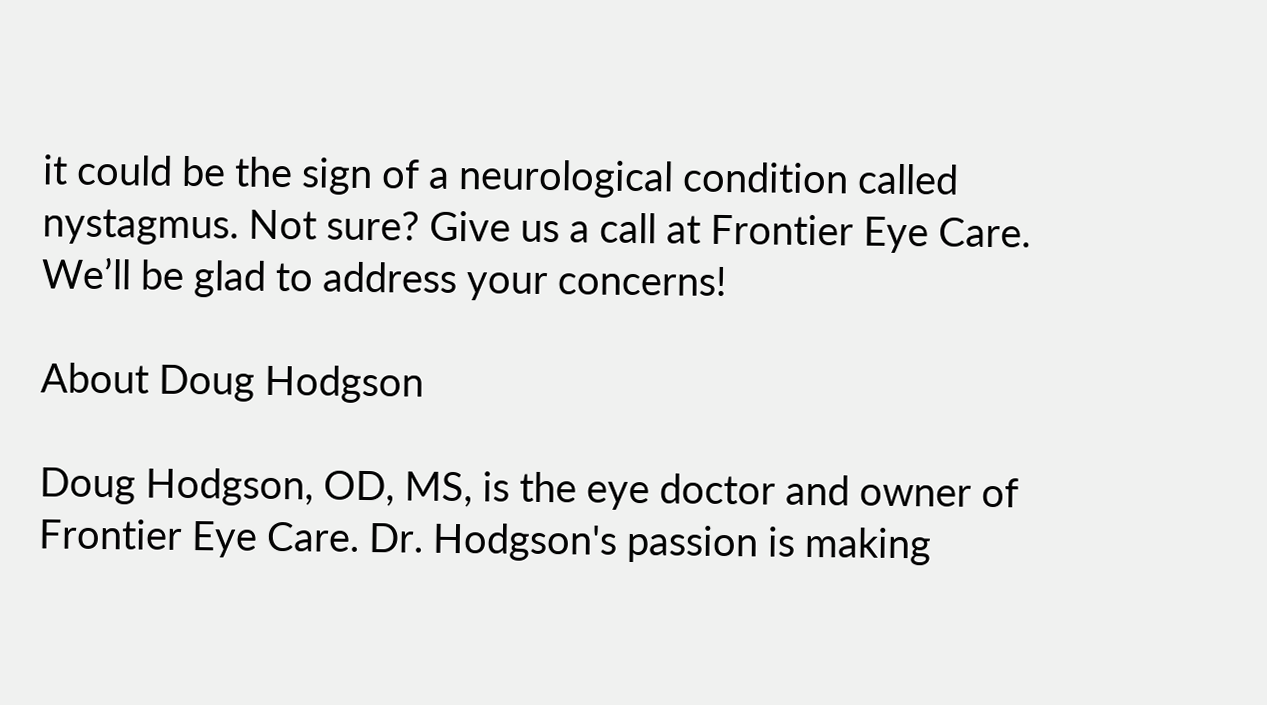it could be the sign of a neurological condition called nystagmus. Not sure? Give us a call at Frontier Eye Care. We’ll be glad to address your concerns!

About Doug Hodgson

Doug Hodgson, OD, MS, is the eye doctor and owner of Frontier Eye Care. Dr. Hodgson's passion is making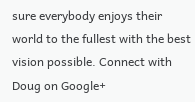sure everybody enjoys their world to the fullest with the best vision possible. Connect with Doug on Google+